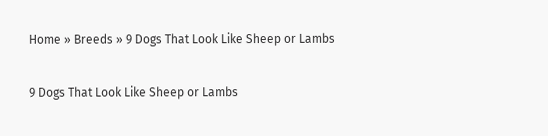Home » Breeds » 9 Dogs That Look Like Sheep or Lambs

9 Dogs That Look Like Sheep or Lambs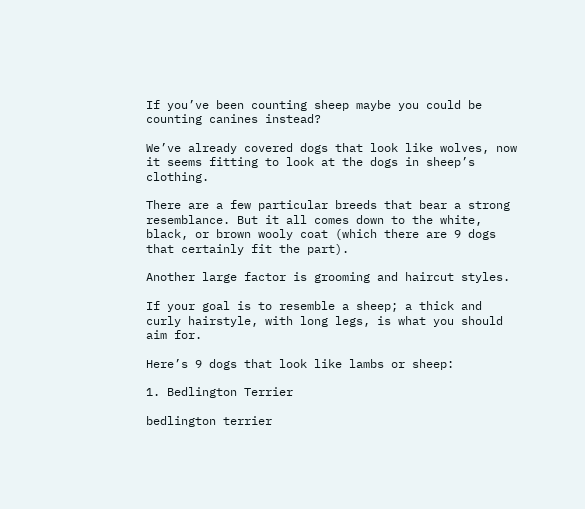If you’ve been counting sheep maybe you could be counting canines instead?

We’ve already covered dogs that look like wolves, now it seems fitting to look at the dogs in sheep’s clothing.

There are a few particular breeds that bear a strong resemblance. But it all comes down to the white, black, or brown wooly coat (which there are 9 dogs that certainly fit the part).

Another large factor is grooming and haircut styles.

If your goal is to resemble a sheep; a thick and curly hairstyle, with long legs, is what you should aim for.

Here’s 9 dogs that look like lambs or sheep:

1. Bedlington Terrier

bedlington terrier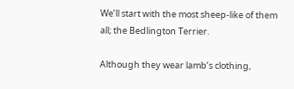We’ll start with the most sheep-like of them all; the Bedlington Terrier.

Although they wear lamb’s clothing,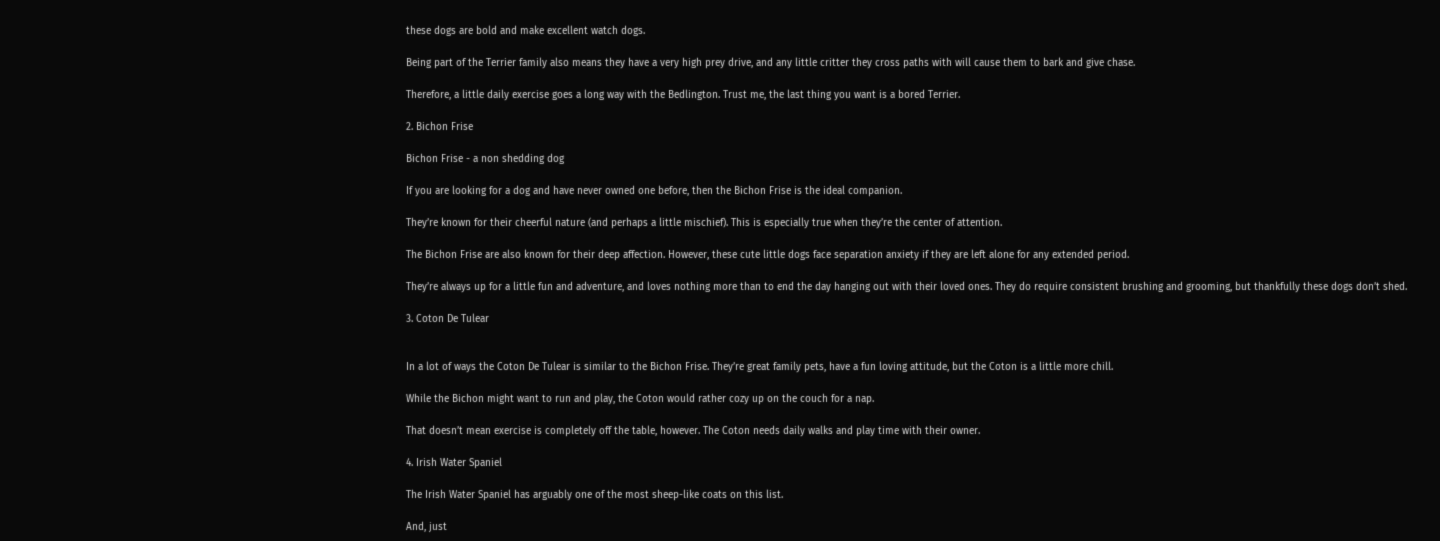these dogs are bold and make excellent watch dogs.

Being part of the Terrier family also means they have a very high prey drive, and any little critter they cross paths with will cause them to bark and give chase.

Therefore, a little daily exercise goes a long way with the Bedlington. Trust me, the last thing you want is a bored Terrier.

2. Bichon Frise

Bichon Frise - a non shedding dog

If you are looking for a dog and have never owned one before, then the Bichon Frise is the ideal companion.

They’re known for their cheerful nature (and perhaps a little mischief). This is especially true when they’re the center of attention.

The Bichon Frise are also known for their deep affection. However, these cute little dogs face separation anxiety if they are left alone for any extended period.

They’re always up for a little fun and adventure, and loves nothing more than to end the day hanging out with their loved ones. They do require consistent brushing and grooming, but thankfully these dogs don’t shed.

3. Coton De Tulear


In a lot of ways the Coton De Tulear is similar to the Bichon Frise. They’re great family pets, have a fun loving attitude, but the Coton is a little more chill.

While the Bichon might want to run and play, the Coton would rather cozy up on the couch for a nap.

That doesn’t mean exercise is completely off the table, however. The Coton needs daily walks and play time with their owner.

4. Irish Water Spaniel

The Irish Water Spaniel has arguably one of the most sheep-like coats on this list.

And, just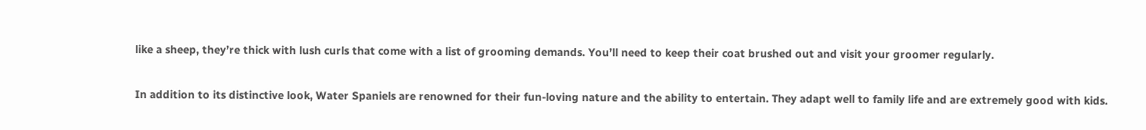like a sheep, they’re thick with lush curls that come with a list of grooming demands. You’ll need to keep their coat brushed out and visit your groomer regularly.

In addition to its distinctive look, Water Spaniels are renowned for their fun-loving nature and the ability to entertain. They adapt well to family life and are extremely good with kids.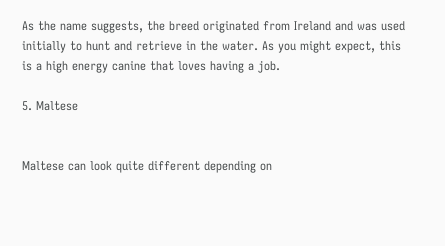As the name suggests, the breed originated from Ireland and was used initially to hunt and retrieve in the water. As you might expect, this is a high energy canine that loves having a job.

5. Maltese


Maltese can look quite different depending on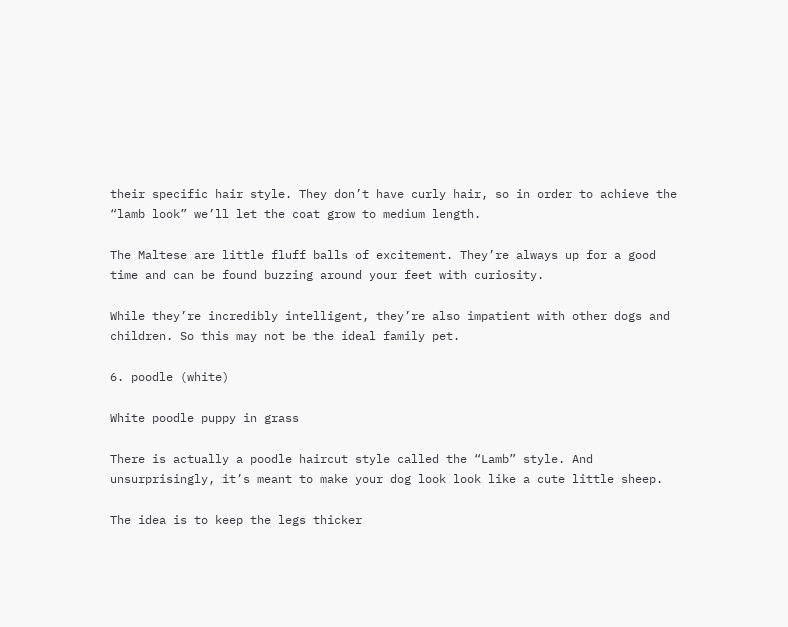their specific hair style. They don’t have curly hair, so in order to achieve the “lamb look” we’ll let the coat grow to medium length.

The Maltese are little fluff balls of excitement. They’re always up for a good time and can be found buzzing around your feet with curiosity.

While they’re incredibly intelligent, they’re also impatient with other dogs and children. So this may not be the ideal family pet.

6. poodle (white)

White poodle puppy in grass

There is actually a poodle haircut style called the “Lamb” style. And unsurprisingly, it’s meant to make your dog look look like a cute little sheep.

The idea is to keep the legs thicker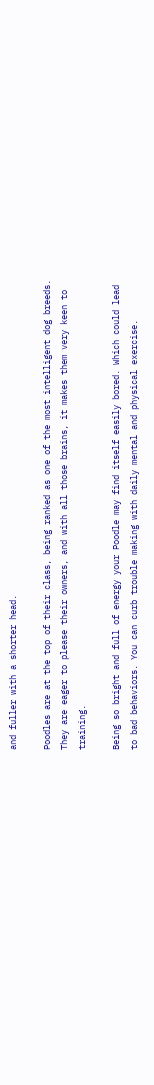and fuller with a shorter head.

Poodles are at the top of their class, being ranked as one of the most intelligent dog breeds. They are eager to please their owners, and with all those brains, it makes them very keen to training.

Being so bright and full of energy your Poodle may find itself easily bored. Which could lead to bad behaviors. You can curb trouble making with daily mental and physical exercise.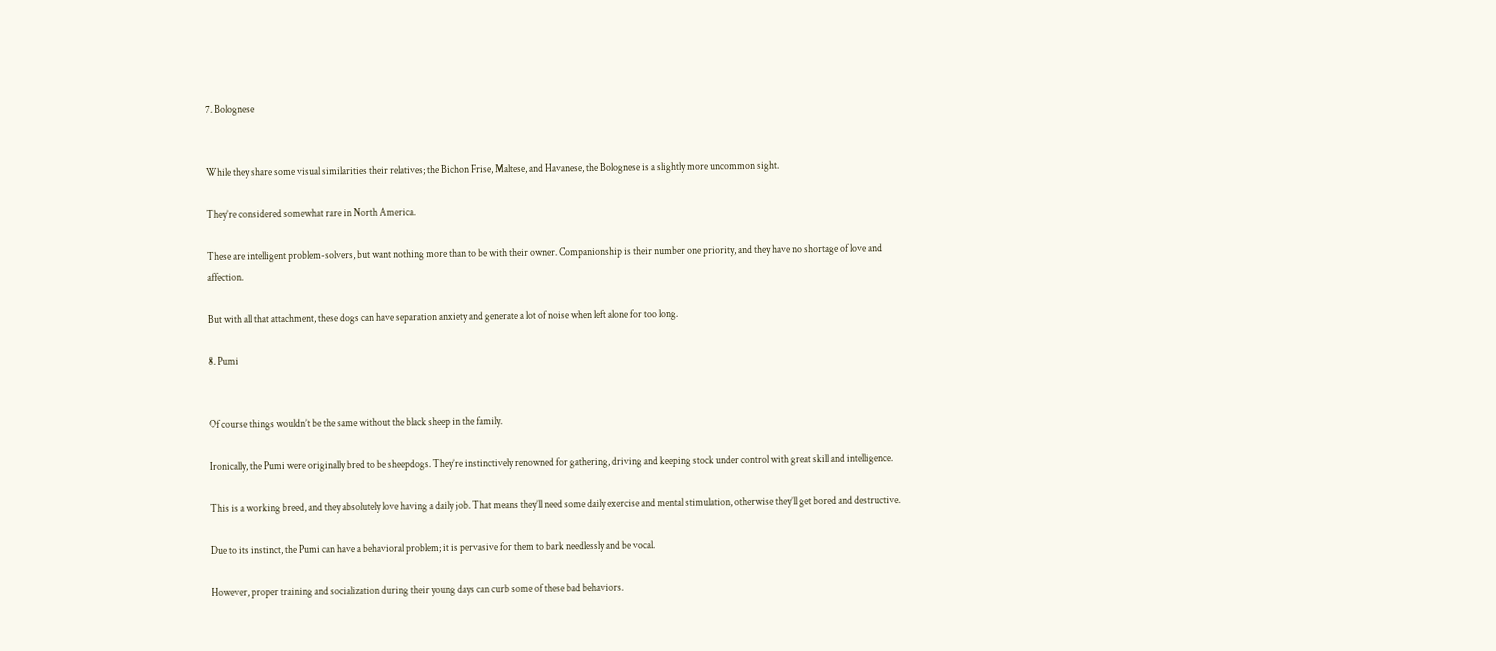7. Bolognese


While they share some visual similarities their relatives; the Bichon Frise, Maltese, and Havanese, the Bolognese is a slightly more uncommon sight.

They’re considered somewhat rare in North America.

These are intelligent problem-solvers, but want nothing more than to be with their owner. Companionship is their number one priority, and they have no shortage of love and affection.

But with all that attachment, these dogs can have separation anxiety and generate a lot of noise when left alone for too long.

8. Pumi


Of course things wouldn’t be the same without the black sheep in the family.

Ironically, the Pumi were originally bred to be sheepdogs. They’re instinctively renowned for gathering, driving and keeping stock under control with great skill and intelligence.

This is a working breed, and they absolutely love having a daily job. That means they’ll need some daily exercise and mental stimulation, otherwise they’ll get bored and destructive.

Due to its instinct, the Pumi can have a behavioral problem; it is pervasive for them to bark needlessly and be vocal.

However, proper training and socialization during their young days can curb some of these bad behaviors.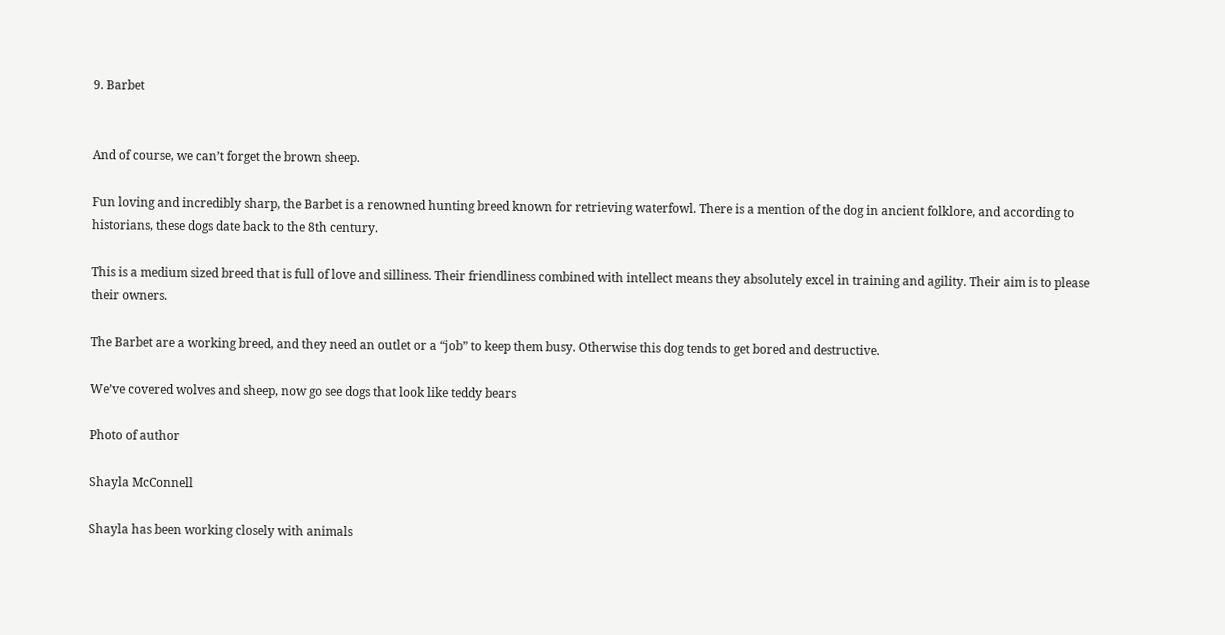9. Barbet


And of course, we can’t forget the brown sheep.

Fun loving and incredibly sharp, the Barbet is a renowned hunting breed known for retrieving waterfowl. There is a mention of the dog in ancient folklore, and according to historians, these dogs date back to the 8th century.

This is a medium sized breed that is full of love and silliness. Their friendliness combined with intellect means they absolutely excel in training and agility. Their aim is to please their owners.

The Barbet are a working breed, and they need an outlet or a “job” to keep them busy. Otherwise this dog tends to get bored and destructive.

We’ve covered wolves and sheep, now go see dogs that look like teddy bears

Photo of author

Shayla McConnell

Shayla has been working closely with animals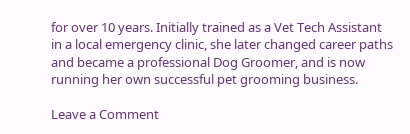for over 10 years. Initially trained as a Vet Tech Assistant in a local emergency clinic, she later changed career paths and became a professional Dog Groomer, and is now running her own successful pet grooming business.

Leave a Comment